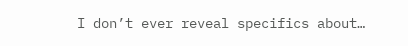I don’t ever reveal specifics about…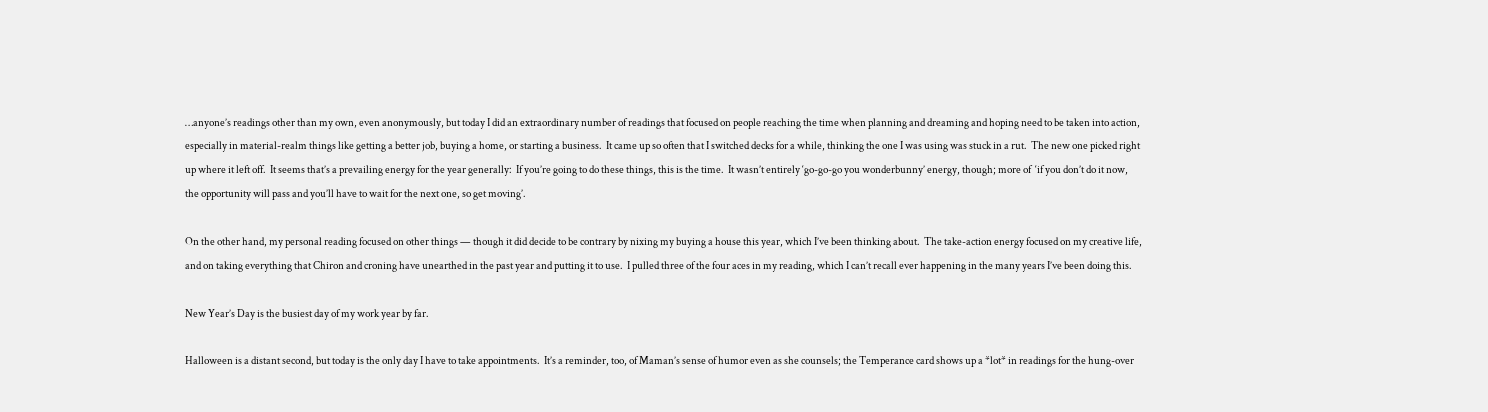…anyone’s readings other than my own, even anonymously, but today I did an extraordinary number of readings that focused on people reaching the time when planning and dreaming and hoping need to be taken into action, especially in material-realm things like getting a better job, buying a home, or starting a business.  It came up so often that I switched decks for a while, thinking the one I was using was stuck in a rut.  The new one picked right up where it left off.  It seems that’s a prevailing energy for the year generally:  If you’re going to do these things, this is the time.  It wasn’t entirely ‘go-go-go you wonderbunny’ energy, though; more of  ‘if you don’t do it now, the opportunity will pass and you’ll have to wait for the next one, so get moving’.

On the other hand, my personal reading focused on other things — though it did decide to be contrary by nixing my buying a house this year, which I’ve been thinking about.  The take-action energy focused on my creative life, and on taking everything that Chiron and croning have unearthed in the past year and putting it to use.  I pulled three of the four aces in my reading, which I can’t recall ever happening in the many years I’ve been doing this.

New Year’s Day is the busiest day of my work year by far.

Halloween is a distant second, but today is the only day I have to take appointments.  It’s a reminder, too, of Maman’s sense of humor even as she counsels; the Temperance card shows up a *lot* in readings for the hung-over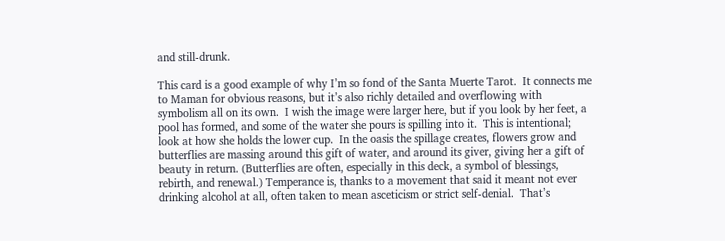and still-drunk.

This card is a good example of why I’m so fond of the Santa Muerte Tarot.  It connects me to Maman for obvious reasons, but it’s also richly detailed and overflowing with symbolism all on its own.  I wish the image were larger here, but if you look by her feet, a pool has formed, and some of the water she pours is spilling into it.  This is intentional; look at how she holds the lower cup.  In the oasis the spillage creates, flowers grow and butterflies are massing around this gift of water, and around its giver, giving her a gift of beauty in return. (Butterflies are often, especially in this deck, a symbol of blessings, rebirth, and renewal.) Temperance is, thanks to a movement that said it meant not ever drinking alcohol at all, often taken to mean asceticism or strict self-denial.  That’s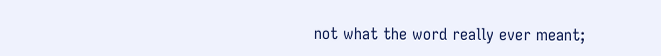not what the word really ever meant;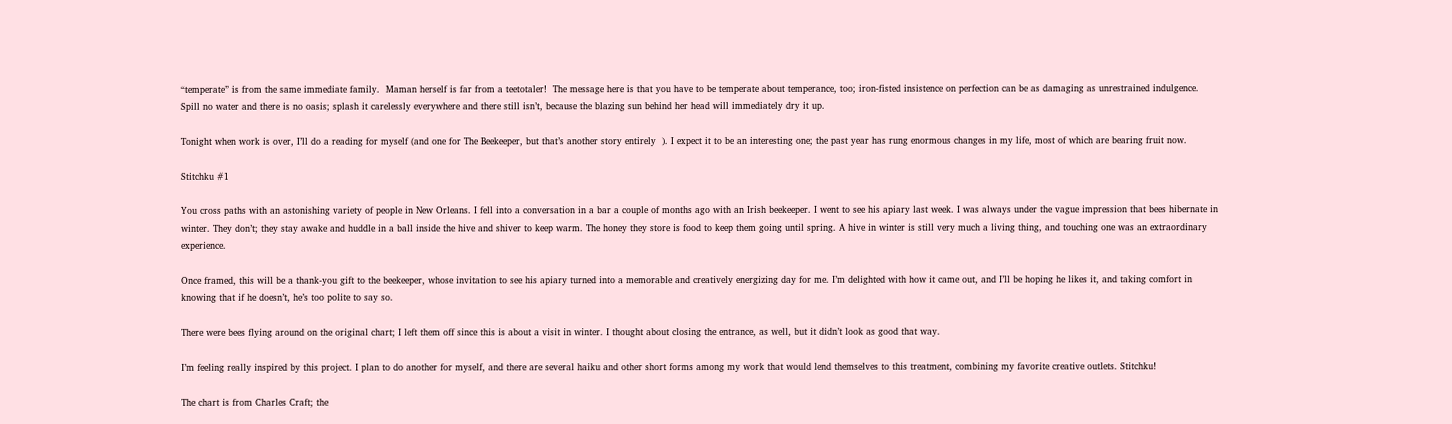“temperate” is from the same immediate family.  Maman herself is far from a teetotaler!  The message here is that you have to be temperate about temperance, too; iron-fisted insistence on perfection can be as damaging as unrestrained indulgence.  Spill no water and there is no oasis; splash it carelessly everywhere and there still isn’t, because the blazing sun behind her head will immediately dry it up.

Tonight when work is over, I’ll do a reading for myself (and one for The Beekeeper, but that’s another story entirely  ). I expect it to be an interesting one; the past year has rung enormous changes in my life, most of which are bearing fruit now.

Stitchku #1

You cross paths with an astonishing variety of people in New Orleans. I fell into a conversation in a bar a couple of months ago with an Irish beekeeper. I went to see his apiary last week. I was always under the vague impression that bees hibernate in winter. They don’t; they stay awake and huddle in a ball inside the hive and shiver to keep warm. The honey they store is food to keep them going until spring. A hive in winter is still very much a living thing, and touching one was an extraordinary experience.

Once framed, this will be a thank-you gift to the beekeeper, whose invitation to see his apiary turned into a memorable and creatively energizing day for me. I’m delighted with how it came out, and I’ll be hoping he likes it, and taking comfort in knowing that if he doesn’t, he’s too polite to say so.

There were bees flying around on the original chart; I left them off since this is about a visit in winter. I thought about closing the entrance, as well, but it didn’t look as good that way.

I’m feeling really inspired by this project. I plan to do another for myself, and there are several haiku and other short forms among my work that would lend themselves to this treatment, combining my favorite creative outlets. Stitchku!

The chart is from Charles Craft; the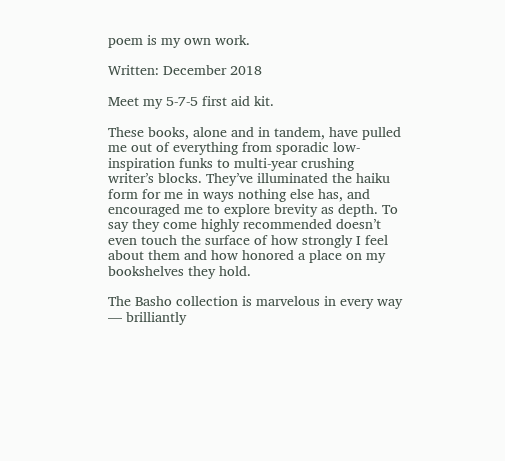poem is my own work.

Written: December 2018

Meet my 5-7-5 first aid kit.

These books, alone and in tandem, have pulled me out of everything from sporadic low-inspiration funks to multi-year crushing writer’s blocks. They’ve illuminated the haiku form for me in ways nothing else has, and encouraged me to explore brevity as depth. To say they come highly recommended doesn’t even touch the surface of how strongly I feel about them and how honored a place on my bookshelves they hold.

The Basho collection is marvelous in every way — brilliantly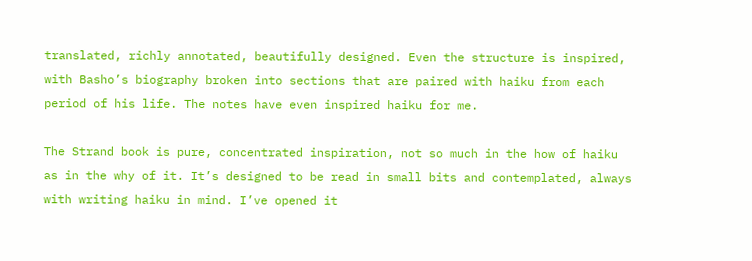translated, richly annotated, beautifully designed. Even the structure is inspired, with Basho’s biography broken into sections that are paired with haiku from each period of his life. The notes have even inspired haiku for me.

The Strand book is pure, concentrated inspiration, not so much in the how of haiku as in the why of it. It’s designed to be read in small bits and contemplated, always with writing haiku in mind. I’ve opened it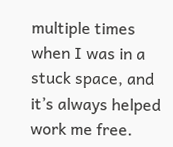multiple times when I was in a stuck space, and it’s always helped work me free.